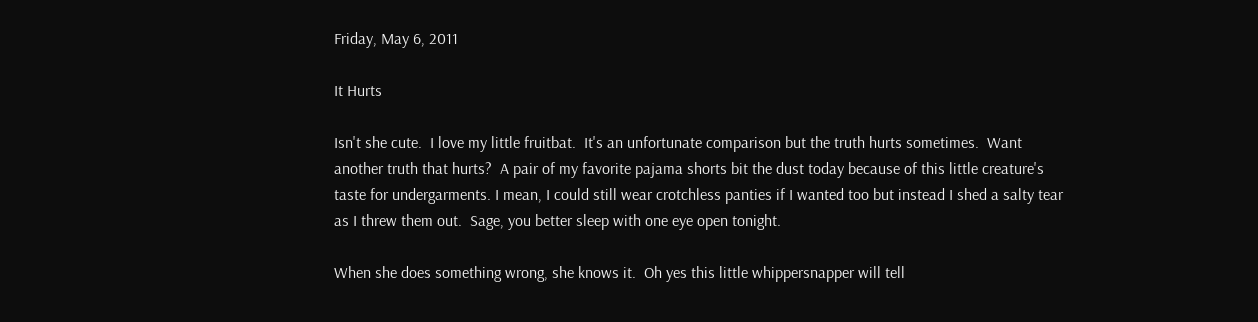Friday, May 6, 2011

It Hurts

Isn't she cute.  I love my little fruitbat.  It's an unfortunate comparison but the truth hurts sometimes.  Want another truth that hurts?  A pair of my favorite pajama shorts bit the dust today because of this little creature's taste for undergarments. I mean, I could still wear crotchless panties if I wanted too but instead I shed a salty tear as I threw them out.  Sage, you better sleep with one eye open tonight.

When she does something wrong, she knows it.  Oh yes this little whippersnapper will tell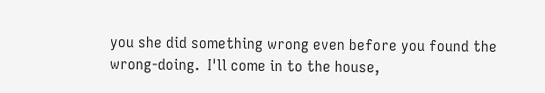you she did something wrong even before you found the wrong-doing.  I'll come in to the house,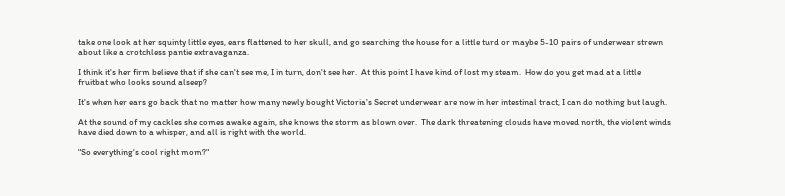take one look at her squinty little eyes, ears flattened to her skull, and go searching the house for a little turd or maybe 5-10 pairs of underwear strewn about like a crotchless pantie extravaganza.

I think it's her firm believe that if she can't see me, I in turn, don't see her.  At this point I have kind of lost my steam.  How do you get mad at a little fruitbat who looks sound alseep?

It's when her ears go back that no matter how many newly bought Victoria's Secret underwear are now in her intestinal tract, I can do nothing but laugh.

At the sound of my cackles she comes awake again, she knows the storm as blown over.  The dark threatening clouds have moved north, the violent winds have died down to a whisper, and all is right with the world.

"So everything's cool right mom?"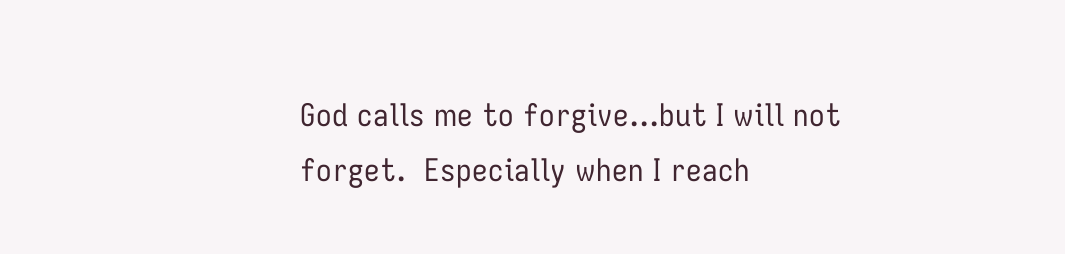God calls me to forgive...but I will not forget.  Especially when I reach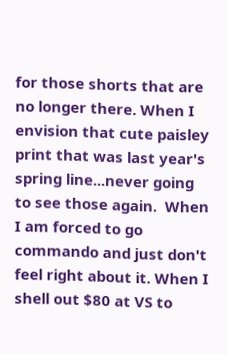for those shorts that are no longer there. When I envision that cute paisley print that was last year's spring line...never going to see those again.  When I am forced to go commando and just don't feel right about it. When I shell out $80 at VS to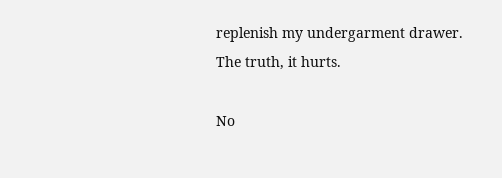replenish my undergarment drawer.  The truth, it hurts.

No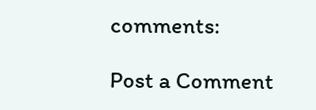comments:

Post a Comment